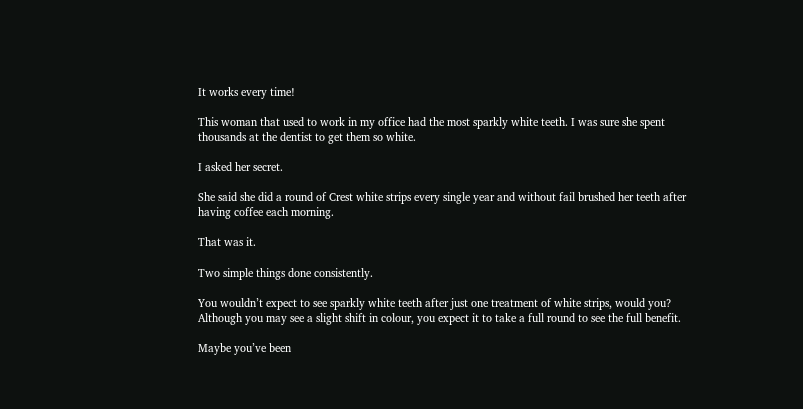It works every time!

This woman that used to work in my office had the most sparkly white teeth. I was sure she spent thousands at the dentist to get them so white.

I asked her secret.

She said she did a round of Crest white strips every single year and without fail brushed her teeth after having coffee each morning.

That was it.

Two simple things done consistently.

You wouldn’t expect to see sparkly white teeth after just one treatment of white strips, would you? Although you may see a slight shift in colour, you expect it to take a full round to see the full benefit.

Maybe you’ve been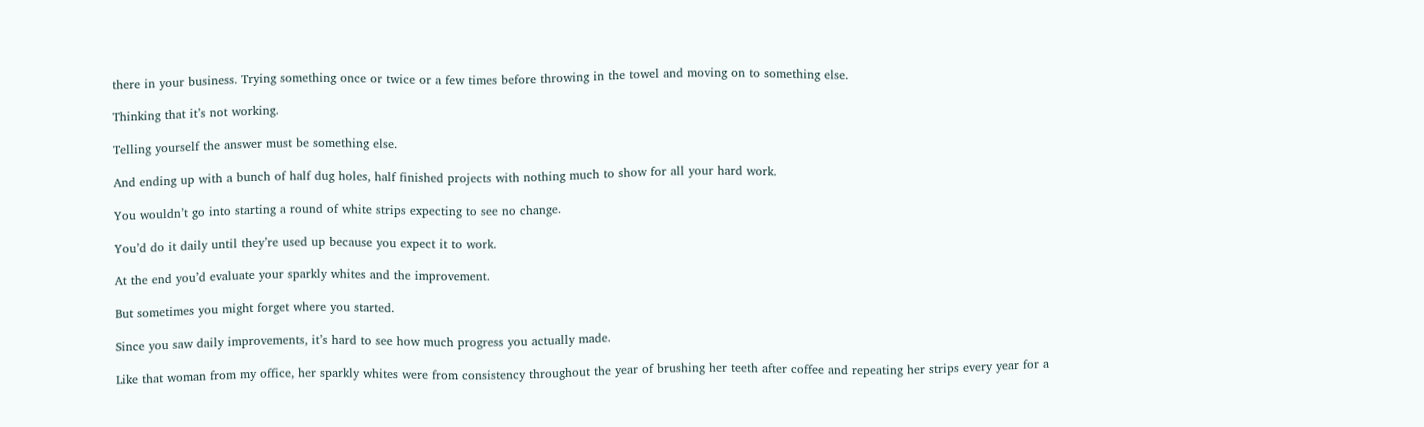there in your business. Trying something once or twice or a few times before throwing in the towel and moving on to something else.

Thinking that it’s not working.

Telling yourself the answer must be something else.

And ending up with a bunch of half dug holes, half finished projects with nothing much to show for all your hard work.

You wouldn’t go into starting a round of white strips expecting to see no change.

You’d do it daily until they’re used up because you expect it to work.

At the end you’d evaluate your sparkly whites and the improvement.

But sometimes you might forget where you started.

Since you saw daily improvements, it’s hard to see how much progress you actually made.

Like that woman from my office, her sparkly whites were from consistency throughout the year of brushing her teeth after coffee and repeating her strips every year for a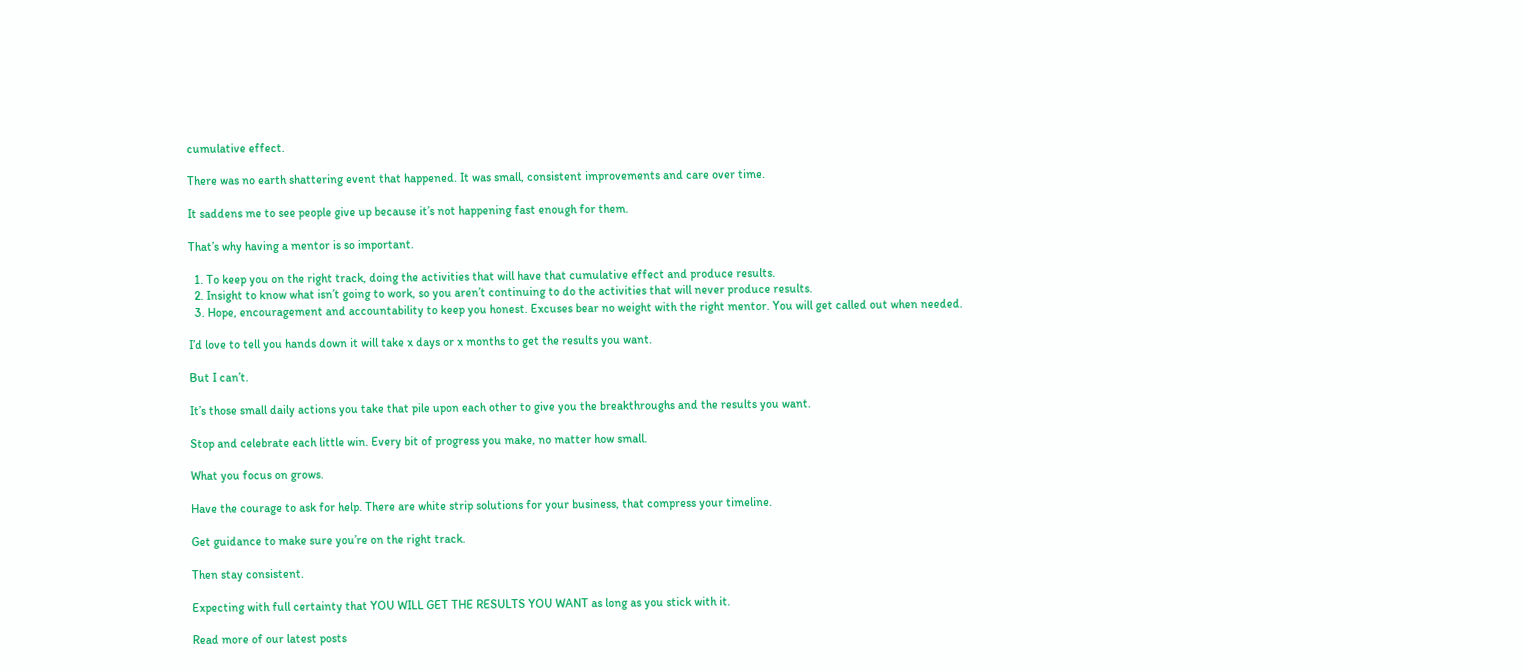cumulative effect.

There was no earth shattering event that happened. It was small, consistent improvements and care over time.

It saddens me to see people give up because it’s not happening fast enough for them.

That’s why having a mentor is so important.

  1. To keep you on the right track, doing the activities that will have that cumulative effect and produce results.
  2. Insight to know what isn’t going to work, so you aren’t continuing to do the activities that will never produce results.
  3. Hope, encouragement and accountability to keep you honest. Excuses bear no weight with the right mentor. You will get called out when needed.

I’d love to tell you hands down it will take x days or x months to get the results you want.

But I can’t.

It’s those small daily actions you take that pile upon each other to give you the breakthroughs and the results you want.

Stop and celebrate each little win. Every bit of progress you make, no matter how small.

What you focus on grows.

Have the courage to ask for help. There are white strip solutions for your business, that compress your timeline.

Get guidance to make sure you’re on the right track.

Then stay consistent.

Expecting with full certainty that YOU WILL GET THE RESULTS YOU WANT as long as you stick with it.

Read more of our latest posts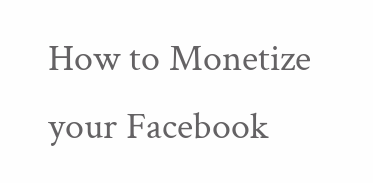How to Monetize your Facebook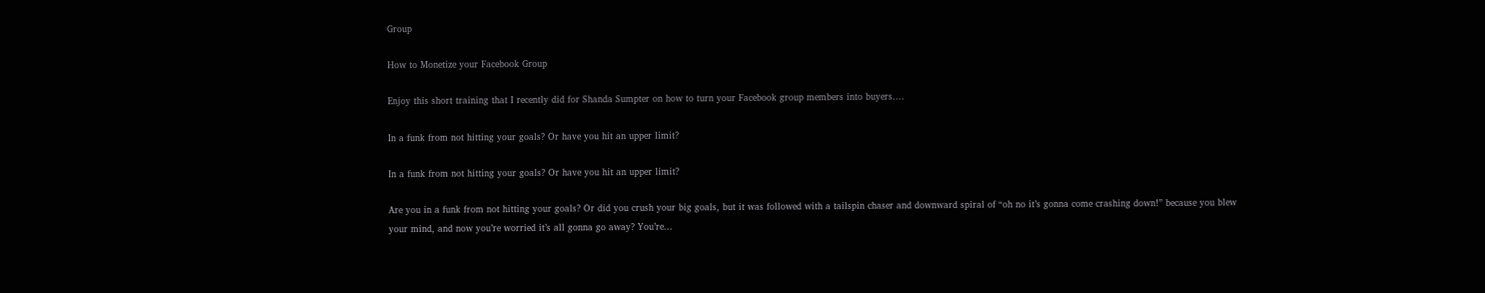Group

How to Monetize your Facebook Group

Enjoy this short training that I recently did for Shanda Sumpter on how to turn your Facebook group members into buyers....

In a funk from not hitting your goals? Or have you hit an upper limit?

In a funk from not hitting your goals? Or have you hit an upper limit?

Are you in a funk from not hitting your goals? Or did you crush your big goals, but it was followed with a tailspin chaser and downward spiral of “oh no it’s gonna come crashing down!” because you blew your mind, and now you’re worried it’s all gonna go away? You’re...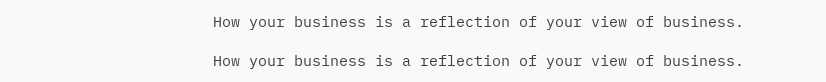How your business is a reflection of your view of business.

How your business is a reflection of your view of business.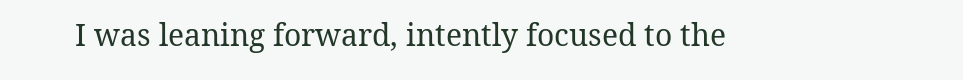I was leaning forward, intently focused to the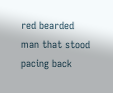red bearded man that stood pacing back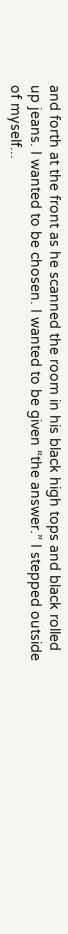and forth at the front as he scanned the room in his black high tops and black rolled up jeans. I wanted to be chosen. I wanted to be given “the answer.” I stepped outside of myself...